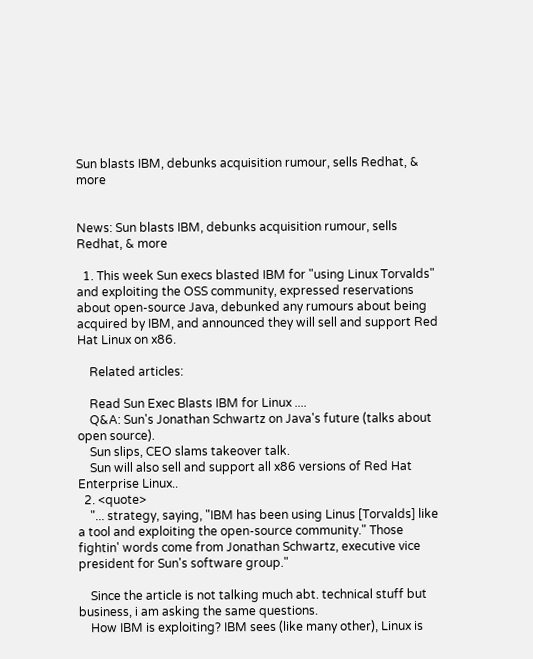Sun blasts IBM, debunks acquisition rumour, sells Redhat, & more


News: Sun blasts IBM, debunks acquisition rumour, sells Redhat, & more

  1. This week Sun execs blasted IBM for "using Linux Torvalds" and exploiting the OSS community, expressed reservations about open-source Java, debunked any rumours about being acquired by IBM, and announced they will sell and support Red Hat Linux on x86.

    Related articles:

    Read Sun Exec Blasts IBM for Linux ....
    Q&A: Sun's Jonathan Schwartz on Java's future (talks about open source).
    Sun slips, CEO slams takeover talk.
    Sun will also sell and support all x86 versions of Red Hat Enterprise Linux..
  2. <quote>
    "... strategy, saying, "IBM has been using Linus [Torvalds] like a tool and exploiting the open-source community." Those fightin' words come from Jonathan Schwartz, executive vice president for Sun's software group."

    Since the article is not talking much abt. technical stuff but business, i am asking the same questions.
    How IBM is exploiting? IBM sees (like many other), Linux is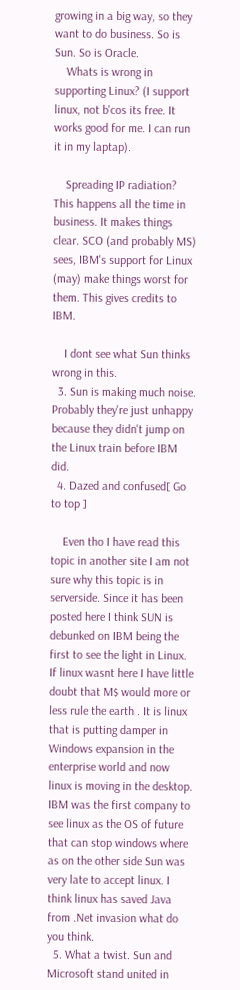growing in a big way, so they want to do business. So is Sun. So is Oracle.
    Whats is wrong in supporting Linux? (I support linux, not b'cos its free. It works good for me. I can run it in my laptap).

    Spreading IP radiation? This happens all the time in business. It makes things clear. SCO (and probably MS) sees, IBM's support for Linux (may) make things worst for them. This gives credits to IBM.

    I dont see what Sun thinks wrong in this.
  3. Sun is making much noise. Probably they're just unhappy because they didn't jump on the Linux train before IBM did.
  4. Dazed and confused[ Go to top ]

    Even tho I have read this topic in another site I am not sure why this topic is in serverside. Since it has been posted here I think SUN is debunked on IBM being the first to see the light in Linux. If linux wasnt here I have little doubt that M$ would more or less rule the earth . It is linux that is putting damper in Windows expansion in the enterprise world and now linux is moving in the desktop. IBM was the first company to see linux as the OS of future that can stop windows where as on the other side Sun was very late to accept linux. I think linux has saved Java from .Net invasion what do you think.
  5. What a twist. Sun and Microsoft stand united in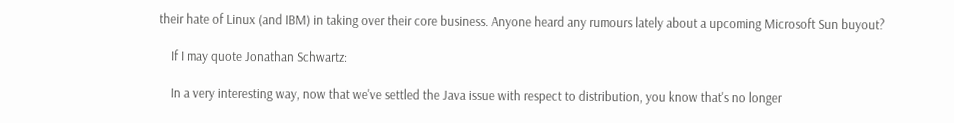their hate of Linux (and IBM) in taking over their core business. Anyone heard any rumours lately about a upcoming Microsoft Sun buyout?

    If I may quote Jonathan Schwartz:

    In a very interesting way, now that we've settled the Java issue with respect to distribution, you know that's no longer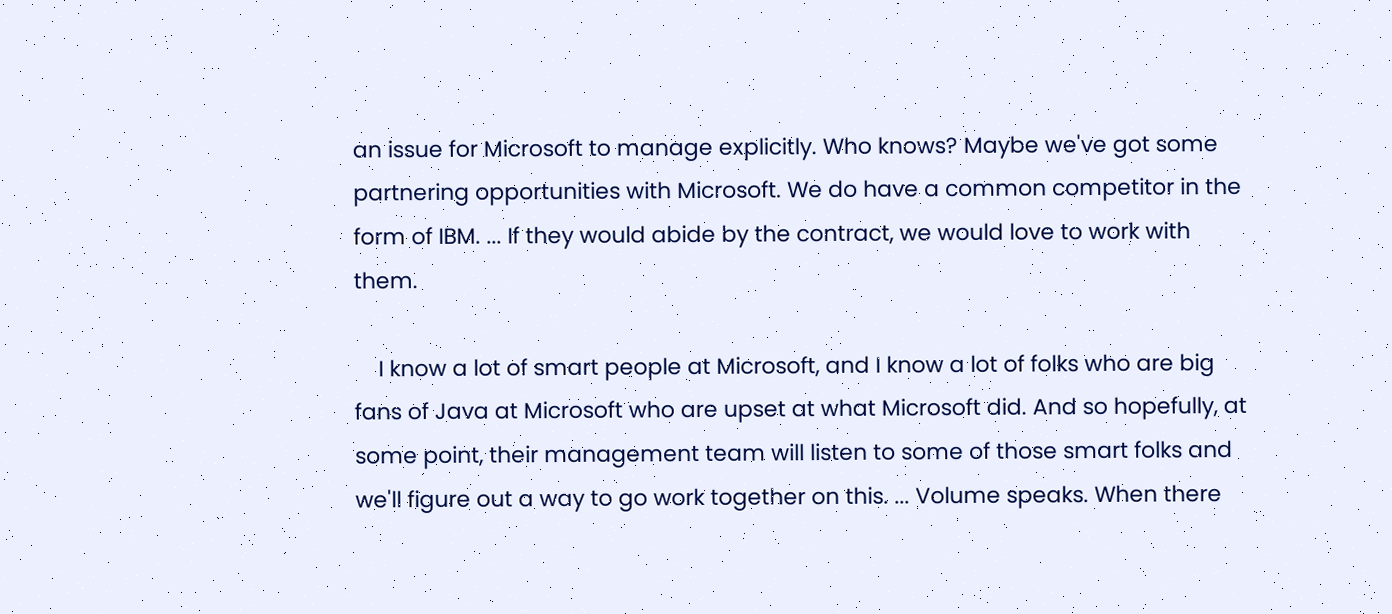an issue for Microsoft to manage explicitly. Who knows? Maybe we've got some partnering opportunities with Microsoft. We do have a common competitor in the form of IBM. ... If they would abide by the contract, we would love to work with them.

    I know a lot of smart people at Microsoft, and I know a lot of folks who are big fans of Java at Microsoft who are upset at what Microsoft did. And so hopefully, at some point, their management team will listen to some of those smart folks and we'll figure out a way to go work together on this. ... Volume speaks. When there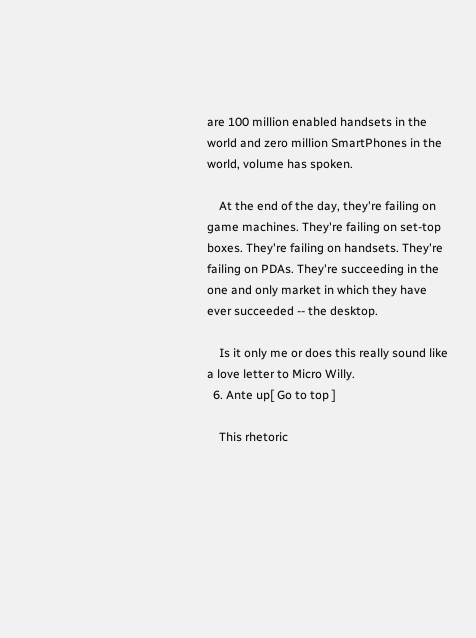are 100 million enabled handsets in the world and zero million SmartPhones in the world, volume has spoken.

    At the end of the day, they're failing on game machines. They're failing on set-top boxes. They're failing on handsets. They're failing on PDAs. They're succeeding in the one and only market in which they have ever succeeded -- the desktop.

    Is it only me or does this really sound like a love letter to Micro Willy.
  6. Ante up[ Go to top ]

    This rhetoric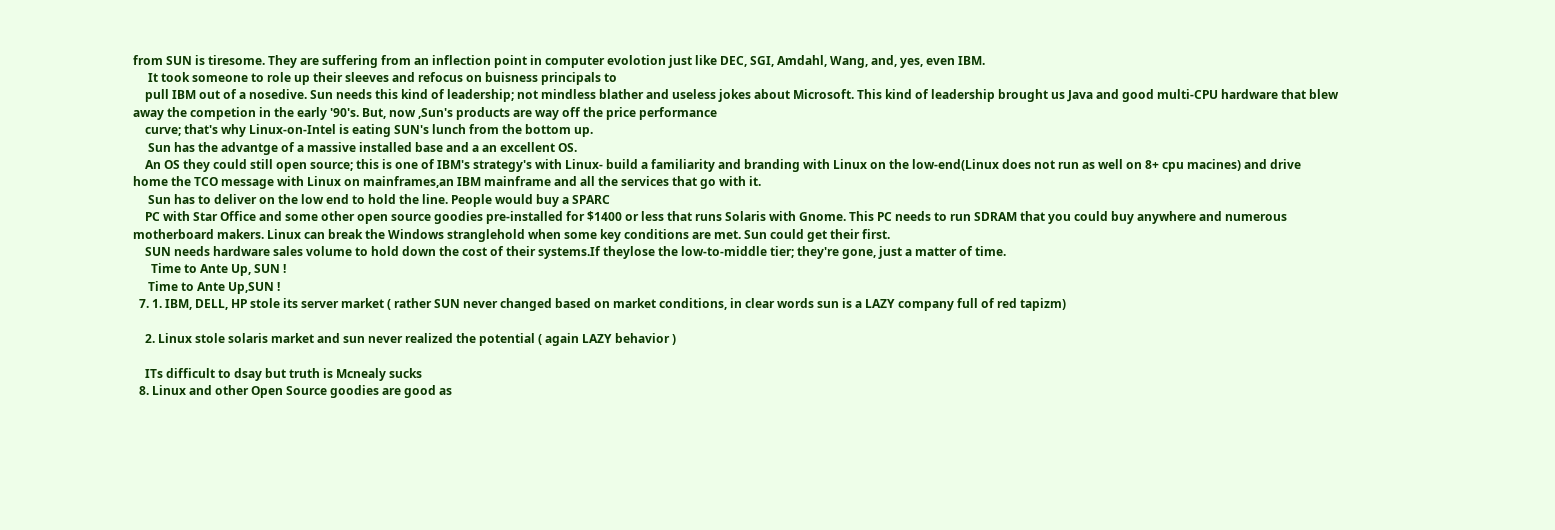from SUN is tiresome. They are suffering from an inflection point in computer evolotion just like DEC, SGI, Amdahl, Wang, and, yes, even IBM.
     It took someone to role up their sleeves and refocus on buisness principals to
    pull IBM out of a nosedive. Sun needs this kind of leadership; not mindless blather and useless jokes about Microsoft. This kind of leadership brought us Java and good multi-CPU hardware that blew away the competion in the early '90's. But, now ,Sun's products are way off the price performance
    curve; that's why Linux-on-Intel is eating SUN's lunch from the bottom up.
     Sun has the advantge of a massive installed base and a an excellent OS.
    An OS they could still open source; this is one of IBM's strategy's with Linux- build a familiarity and branding with Linux on the low-end(Linux does not run as well on 8+ cpu macines) and drive home the TCO message with Linux on mainframes,an IBM mainframe and all the services that go with it.
     Sun has to deliver on the low end to hold the line. People would buy a SPARC
    PC with Star Office and some other open source goodies pre-installed for $1400 or less that runs Solaris with Gnome. This PC needs to run SDRAM that you could buy anywhere and numerous motherboard makers. Linux can break the Windows stranglehold when some key conditions are met. Sun could get their first.
    SUN needs hardware sales volume to hold down the cost of their systems.If theylose the low-to-middle tier; they're gone, just a matter of time.
      Time to Ante Up, SUN !
     Time to Ante Up,SUN !
  7. 1. IBM, DELL, HP stole its server market ( rather SUN never changed based on market conditions, in clear words sun is a LAZY company full of red tapizm)

    2. Linux stole solaris market and sun never realized the potential ( again LAZY behavior )

    ITs difficult to dsay but truth is Mcnealy sucks
  8. Linux and other Open Source goodies are good as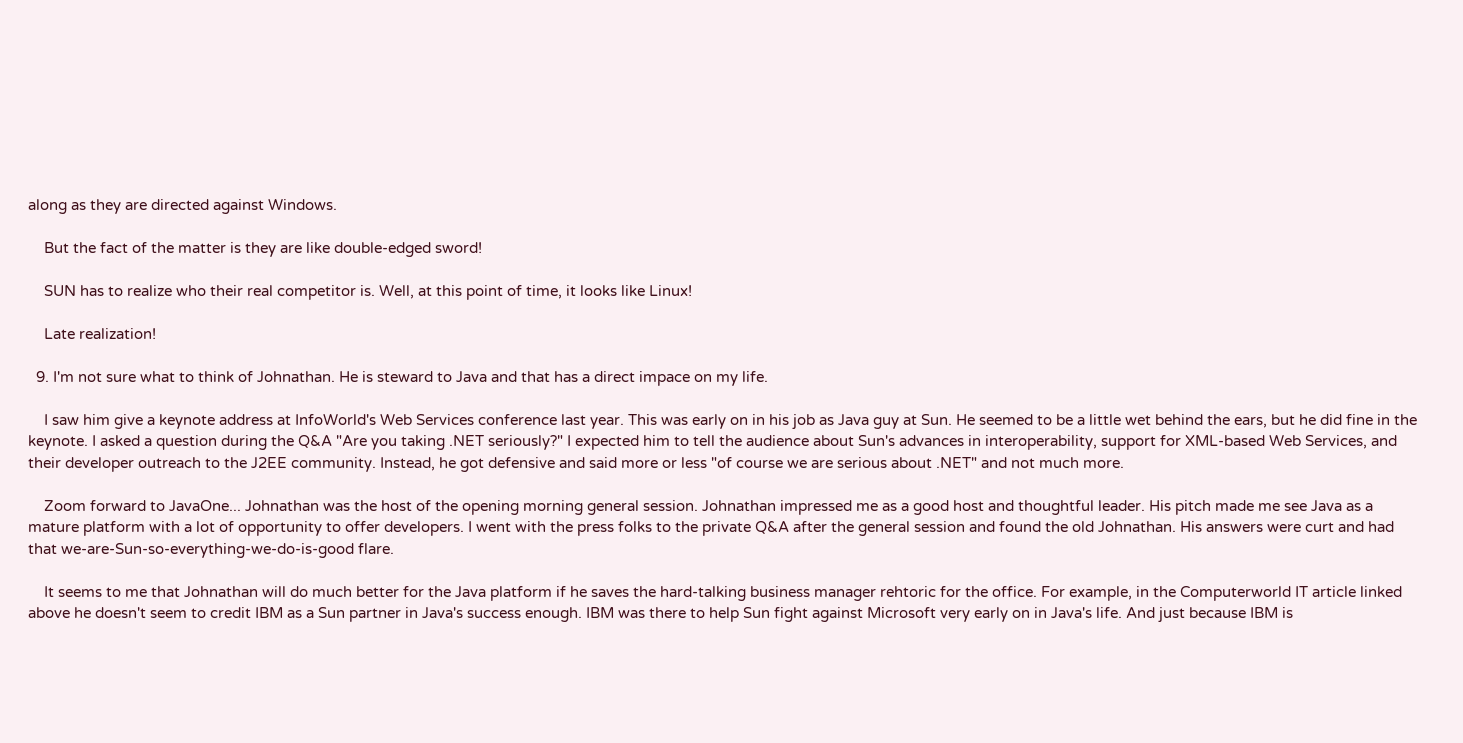along as they are directed against Windows.

    But the fact of the matter is they are like double-edged sword!

    SUN has to realize who their real competitor is. Well, at this point of time, it looks like Linux!

    Late realization!

  9. I'm not sure what to think of Johnathan. He is steward to Java and that has a direct impace on my life.

    I saw him give a keynote address at InfoWorld's Web Services conference last year. This was early on in his job as Java guy at Sun. He seemed to be a little wet behind the ears, but he did fine in the keynote. I asked a question during the Q&A "Are you taking .NET seriously?" I expected him to tell the audience about Sun's advances in interoperability, support for XML-based Web Services, and their developer outreach to the J2EE community. Instead, he got defensive and said more or less "of course we are serious about .NET" and not much more.

    Zoom forward to JavaOne... Johnathan was the host of the opening morning general session. Johnathan impressed me as a good host and thoughtful leader. His pitch made me see Java as a mature platform with a lot of opportunity to offer developers. I went with the press folks to the private Q&A after the general session and found the old Johnathan. His answers were curt and had that we-are-Sun-so-everything-we-do-is-good flare.

    It seems to me that Johnathan will do much better for the Java platform if he saves the hard-talking business manager rehtoric for the office. For example, in the Computerworld IT article linked above he doesn't seem to credit IBM as a Sun partner in Java's success enough. IBM was there to help Sun fight against Microsoft very early on in Java's life. And just because IBM is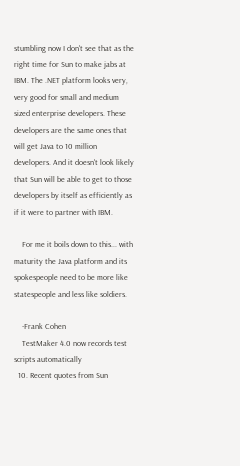stumbling now I don't see that as the right time for Sun to make jabs at IBM. The .NET platform looks very, very good for small and medium sized enterprise developers. These developers are the same ones that will get Java to 10 million developers. And it doesn't look likely that Sun will be able to get to those developers by itself as efficiently as if it were to partner with IBM.

    For me it boils down to this... with maturity the Java platform and its spokespeople need to be more like statespeople and less like soldiers.

    -Frank Cohen
    TestMaker 4.0 now records test scripts automatically
  10. Recent quotes from Sun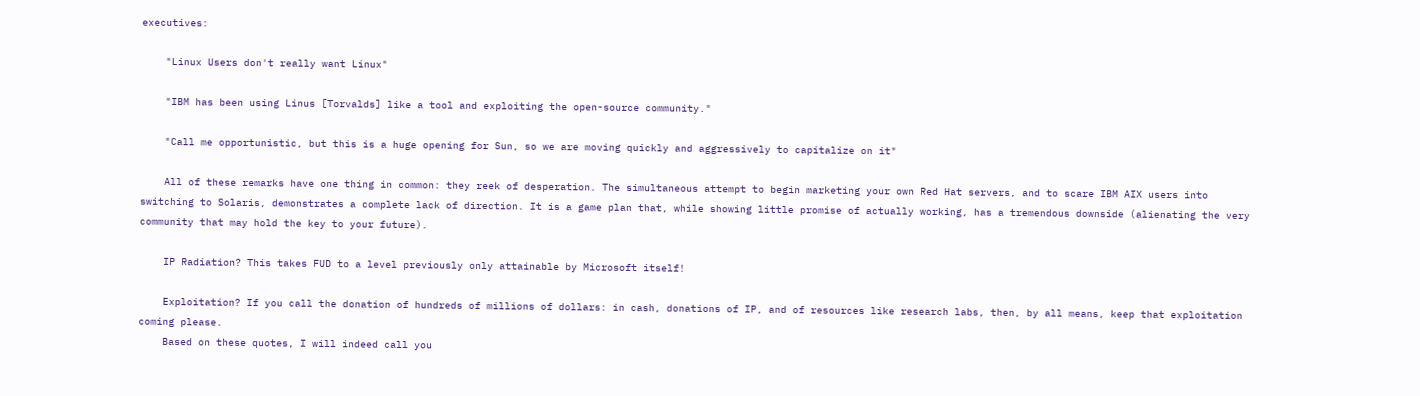executives:

    "Linux Users don't really want Linux"

    "IBM has been using Linus [Torvalds] like a tool and exploiting the open-source community."

    "Call me opportunistic, but this is a huge opening for Sun, so we are moving quickly and aggressively to capitalize on it"

    All of these remarks have one thing in common: they reek of desperation. The simultaneous attempt to begin marketing your own Red Hat servers, and to scare IBM AIX users into switching to Solaris, demonstrates a complete lack of direction. It is a game plan that, while showing little promise of actually working, has a tremendous downside (alienating the very community that may hold the key to your future).

    IP Radiation? This takes FUD to a level previously only attainable by Microsoft itself!

    Exploitation? If you call the donation of hundreds of millions of dollars: in cash, donations of IP, and of resources like research labs, then, by all means, keep that exploitation coming please.
    Based on these quotes, I will indeed call you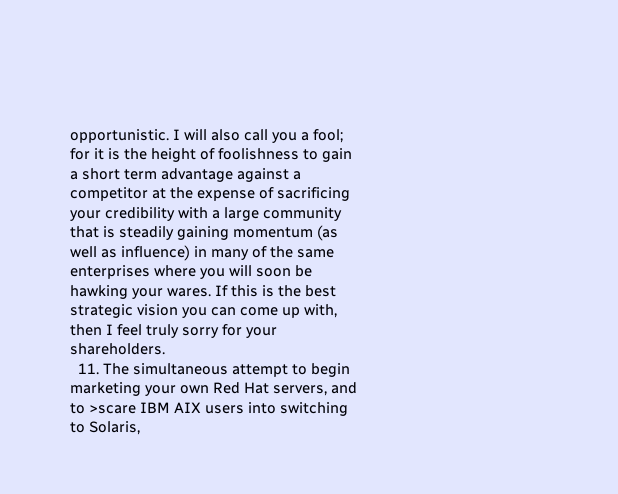opportunistic. I will also call you a fool; for it is the height of foolishness to gain a short term advantage against a competitor at the expense of sacrificing your credibility with a large community that is steadily gaining momentum (as well as influence) in many of the same enterprises where you will soon be hawking your wares. If this is the best strategic vision you can come up with, then I feel truly sorry for your shareholders.
  11. The simultaneous attempt to begin marketing your own Red Hat servers, and to >scare IBM AIX users into switching to Solaris,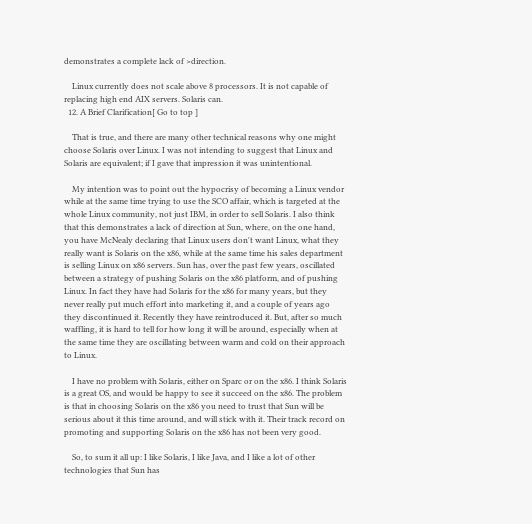demonstrates a complete lack of >direction.

    Linux currently does not scale above 8 processors. It is not capable of replacing high end AIX servers. Solaris can.
  12. A Brief Clarification[ Go to top ]

    That is true, and there are many other technical reasons why one might choose Solaris over Linux. I was not intending to suggest that Linux and Solaris are equivalent; if I gave that impression it was unintentional.

    My intention was to point out the hypocrisy of becoming a Linux vendor while at the same time trying to use the SCO affair, which is targeted at the whole Linux community, not just IBM, in order to sell Solaris. I also think that this demonstrates a lack of direction at Sun, where, on the one hand, you have McNealy declaring that Linux users don't want Linux, what they really want is Solaris on the x86, while at the same time his sales department is selling Linux on x86 servers. Sun has, over the past few years, oscillated between a strategy of pushing Solaris on the x86 platform, and of pushing Linux. In fact they have had Solaris for the x86 for many years, but they never really put much effort into marketing it, and a couple of years ago they discontinued it. Recently they have reintroduced it. But, after so much waffling, it is hard to tell for how long it will be around, especially when at the same time they are oscillating between warm and cold on their approach to Linux.

    I have no problem with Solaris, either on Sparc or on the x86. I think Solaris is a great OS, and would be happy to see it succeed on the x86. The problem is that in choosing Solaris on the x86 you need to trust that Sun will be serious about it this time around, and will stick with it. Their track record on promoting and supporting Solaris on the x86 has not been very good.

    So, to sum it all up: I like Solaris, I like Java, and I like a lot of other technologies that Sun has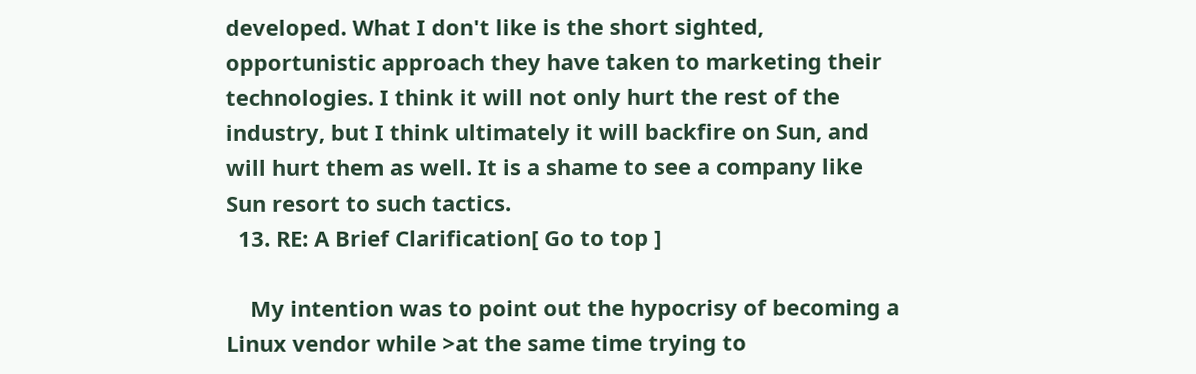developed. What I don't like is the short sighted, opportunistic approach they have taken to marketing their technologies. I think it will not only hurt the rest of the industry, but I think ultimately it will backfire on Sun, and will hurt them as well. It is a shame to see a company like Sun resort to such tactics.
  13. RE: A Brief Clarification[ Go to top ]

    My intention was to point out the hypocrisy of becoming a Linux vendor while >at the same time trying to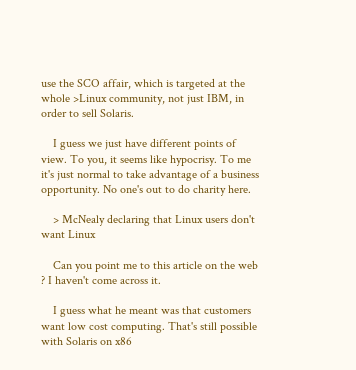use the SCO affair, which is targeted at the whole >Linux community, not just IBM, in order to sell Solaris.

    I guess we just have different points of view. To you, it seems like hypocrisy. To me it's just normal to take advantage of a business opportunity. No one's out to do charity here.

    > McNealy declaring that Linux users don't want Linux

    Can you point me to this article on the web ? I haven't come across it.

    I guess what he meant was that customers want low cost computing. That's still possible with Solaris on x86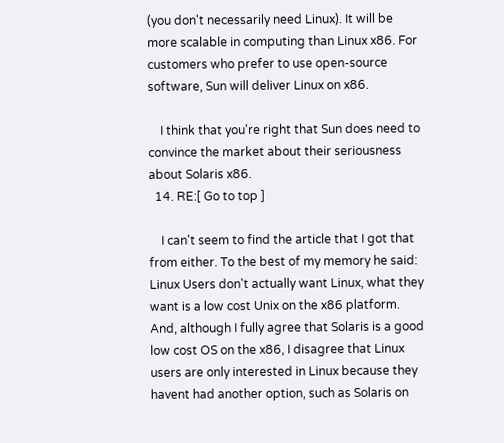(you don't necessarily need Linux). It will be more scalable in computing than Linux x86. For customers who prefer to use open-source software, Sun will deliver Linux on x86.

    I think that you're right that Sun does need to convince the market about their seriousness about Solaris x86.
  14. RE:[ Go to top ]

    I can't seem to find the article that I got that from either. To the best of my memory he said: Linux Users don't actually want Linux, what they want is a low cost Unix on the x86 platform. And, although I fully agree that Solaris is a good low cost OS on the x86, I disagree that Linux users are only interested in Linux because they havent had another option, such as Solaris on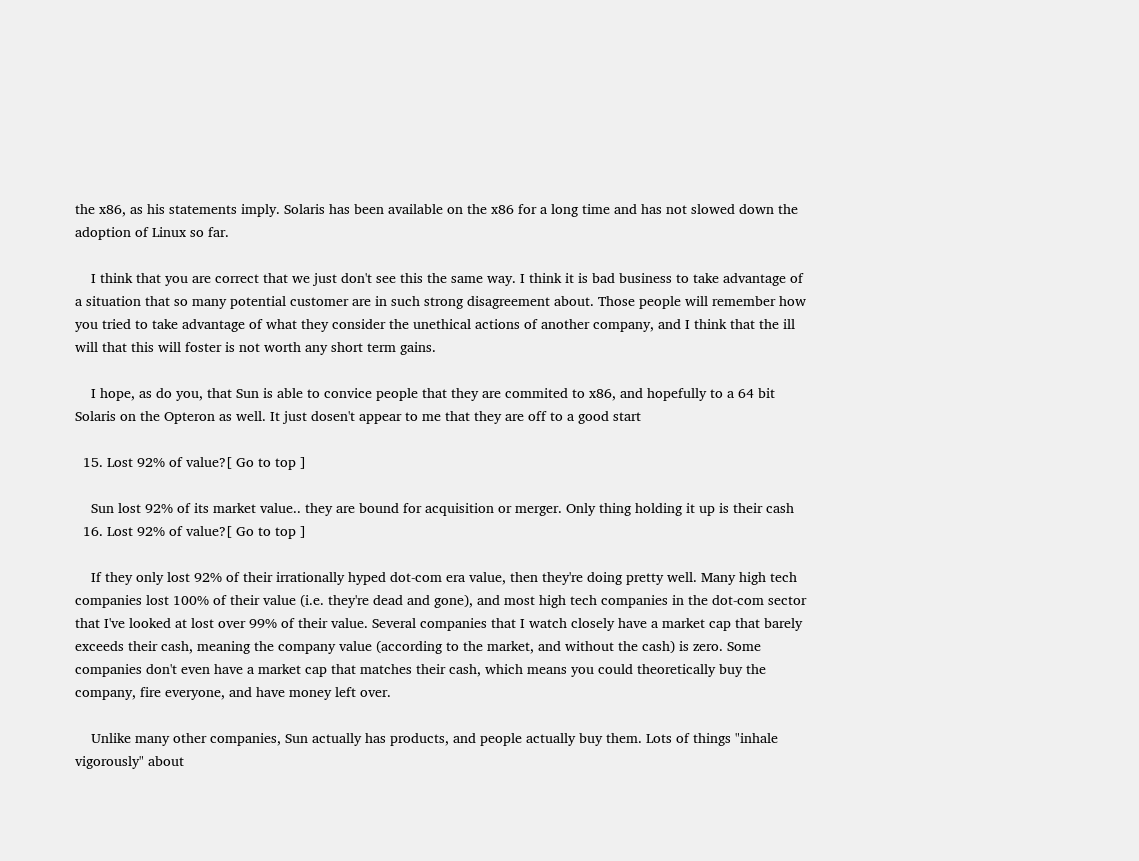the x86, as his statements imply. Solaris has been available on the x86 for a long time and has not slowed down the adoption of Linux so far.

    I think that you are correct that we just don't see this the same way. I think it is bad business to take advantage of a situation that so many potential customer are in such strong disagreement about. Those people will remember how you tried to take advantage of what they consider the unethical actions of another company, and I think that the ill will that this will foster is not worth any short term gains.

    I hope, as do you, that Sun is able to convice people that they are commited to x86, and hopefully to a 64 bit Solaris on the Opteron as well. It just dosen't appear to me that they are off to a good start

  15. Lost 92% of value?[ Go to top ]

    Sun lost 92% of its market value.. they are bound for acquisition or merger. Only thing holding it up is their cash
  16. Lost 92% of value?[ Go to top ]

    If they only lost 92% of their irrationally hyped dot-com era value, then they're doing pretty well. Many high tech companies lost 100% of their value (i.e. they're dead and gone), and most high tech companies in the dot-com sector that I've looked at lost over 99% of their value. Several companies that I watch closely have a market cap that barely exceeds their cash, meaning the company value (according to the market, and without the cash) is zero. Some companies don't even have a market cap that matches their cash, which means you could theoretically buy the company, fire everyone, and have money left over.

    Unlike many other companies, Sun actually has products, and people actually buy them. Lots of things "inhale vigorously" about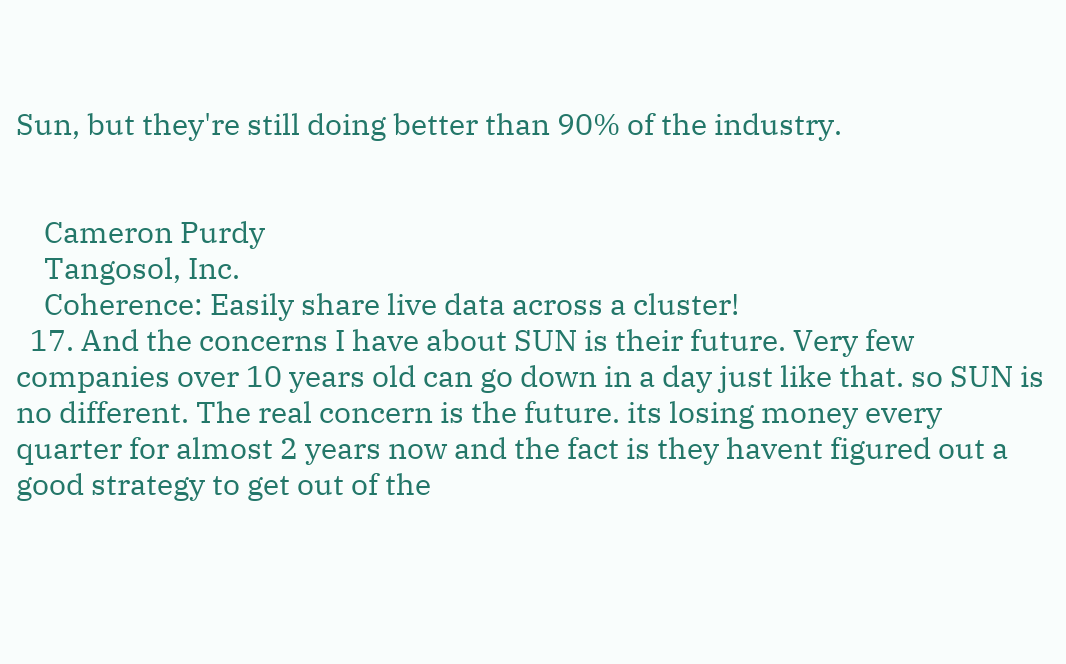Sun, but they're still doing better than 90% of the industry.


    Cameron Purdy
    Tangosol, Inc.
    Coherence: Easily share live data across a cluster!
  17. And the concerns I have about SUN is their future. Very few companies over 10 years old can go down in a day just like that. so SUN is no different. The real concern is the future. its losing money every quarter for almost 2 years now and the fact is they havent figured out a good strategy to get out of the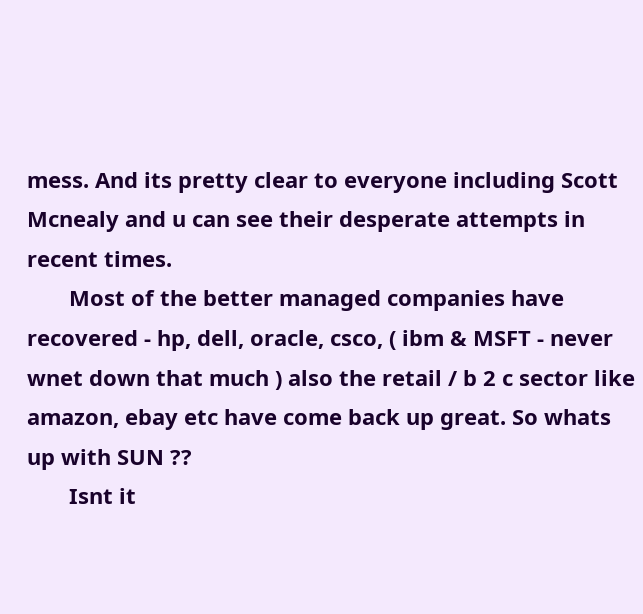mess. And its pretty clear to everyone including Scott Mcnealy and u can see their desperate attempts in recent times.
       Most of the better managed companies have recovered - hp, dell, oracle, csco, ( ibm & MSFT - never wnet down that much ) also the retail / b 2 c sector like amazon, ebay etc have come back up great. So whats up with SUN ??
       Isnt it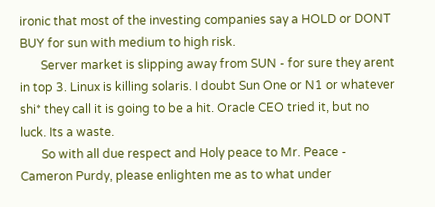ironic that most of the investing companies say a HOLD or DONT BUY for sun with medium to high risk.
       Server market is slipping away from SUN - for sure they arent in top 3. Linux is killing solaris. I doubt Sun One or N1 or whatever shi* they call it is going to be a hit. Oracle CEO tried it, but no luck. Its a waste.
       So with all due respect and Holy peace to Mr. Peace - Cameron Purdy, please enlighten me as to what under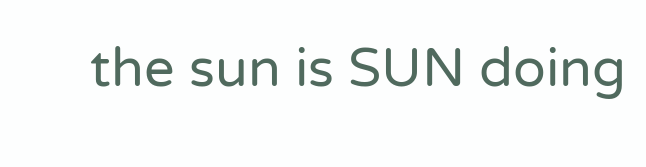the sun is SUN doing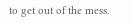to get out of the mess.